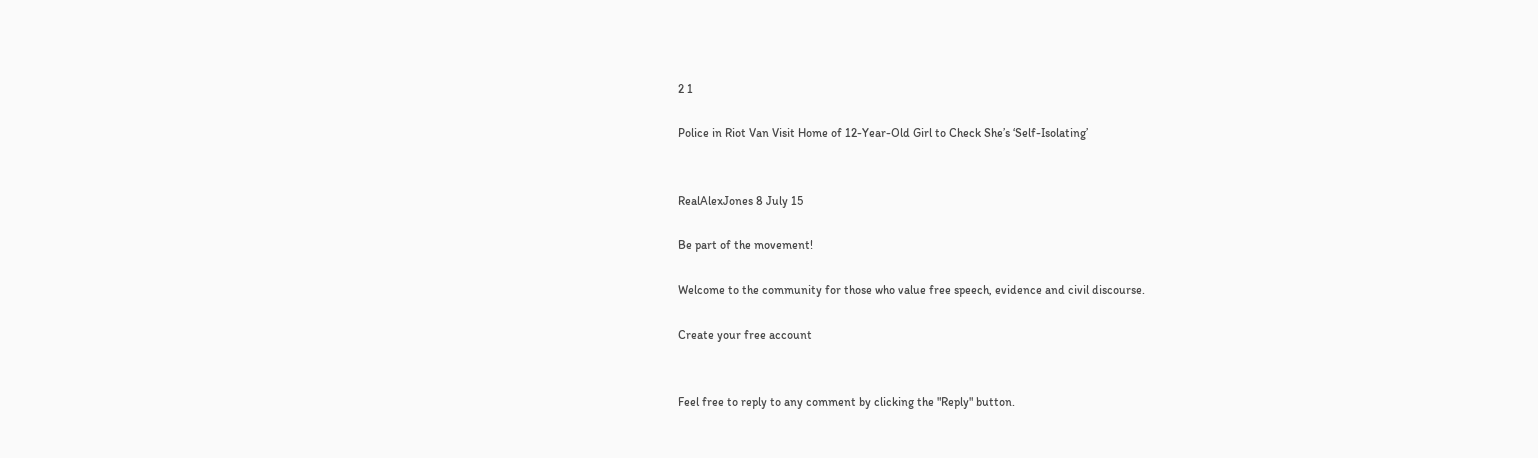2 1

Police in Riot Van Visit Home of 12-Year-Old Girl to Check She’s ‘Self-Isolating’


RealAlexJones 8 July 15

Be part of the movement!

Welcome to the community for those who value free speech, evidence and civil discourse.

Create your free account


Feel free to reply to any comment by clicking the "Reply" button.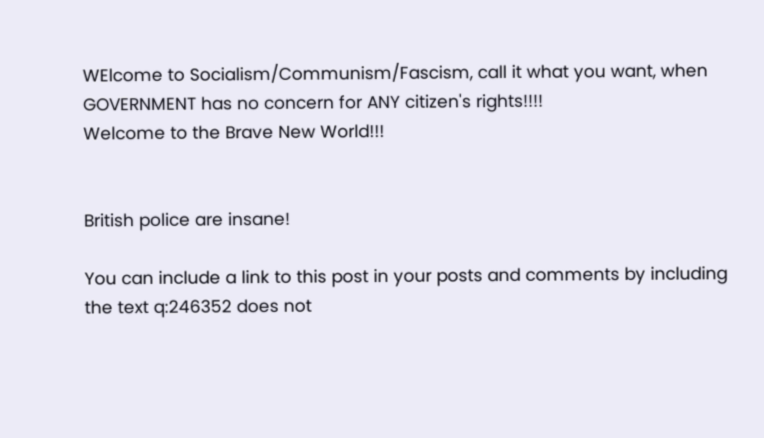WElcome to Socialism/Communism/Fascism, call it what you want, when GOVERNMENT has no concern for ANY citizen's rights!!!!
Welcome to the Brave New World!!!


British police are insane!

You can include a link to this post in your posts and comments by including the text q:246352 does not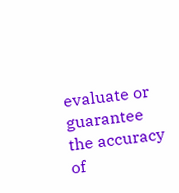evaluate or guarantee the accuracy of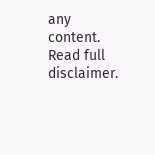any content. Read full disclaimer.